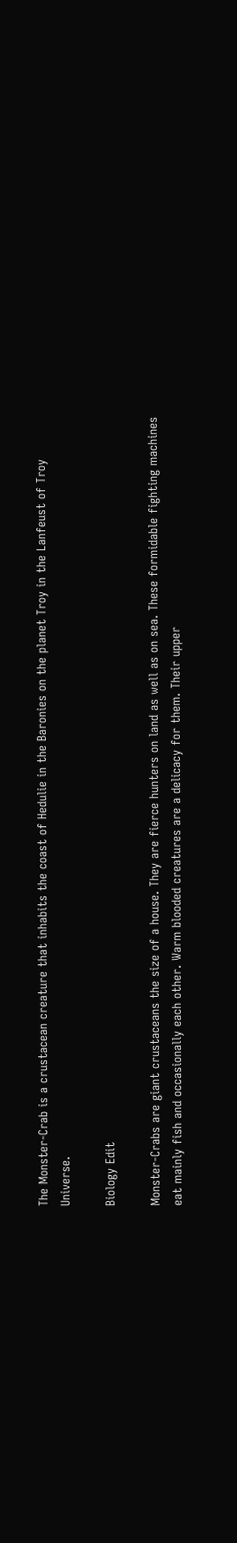The Monster-Crab is a crustacean creature that inhabits the coast of Hedulie in the Baronies on the planet Troy in the Lanfeust of Troy Universe.

Biology Edit

Monster-Crabs are giant crustaceans the size of a house. They are fierce hunters on land as well as on sea. These formidable fighting machines eat mainly fish and occasionally each other. Warm blooded creatures are a delicacy for them. Their upper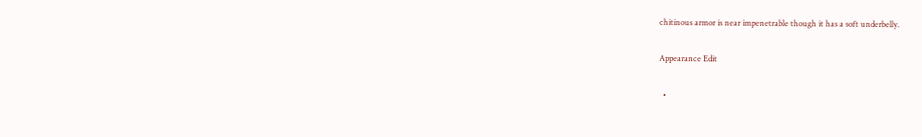chitinous armor is near impenetrable though it has a soft underbelly.

Appearance Edit

  •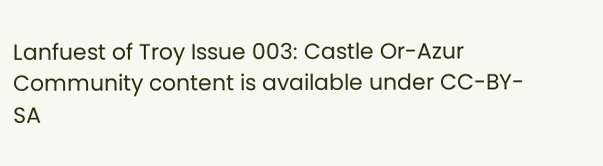Lanfuest of Troy Issue 003: Castle Or-Azur
Community content is available under CC-BY-SA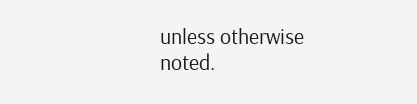unless otherwise noted.